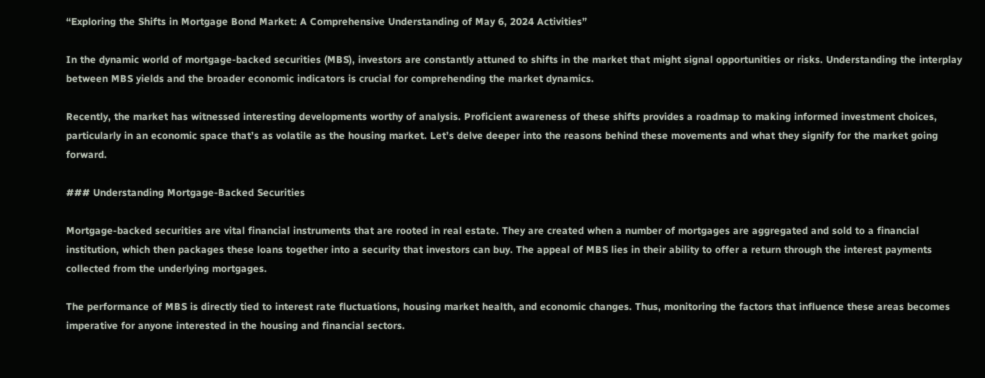“Exploring the Shifts in Mortgage Bond Market: A Comprehensive Understanding of May 6, 2024 Activities”

In the dynamic world of mortgage-backed securities (MBS), investors are constantly attuned to shifts in the market that might signal opportunities or risks. Understanding the interplay between MBS yields and the broader economic indicators is crucial for comprehending the market dynamics.

Recently, the market has witnessed interesting developments worthy of analysis. Proficient awareness of these shifts provides a roadmap to making informed investment choices, particularly in an economic space that’s as volatile as the housing market. Let’s delve deeper into the reasons behind these movements and what they signify for the market going forward.

### Understanding Mortgage-Backed Securities

Mortgage-backed securities are vital financial instruments that are rooted in real estate. They are created when a number of mortgages are aggregated and sold to a financial institution, which then packages these loans together into a security that investors can buy. The appeal of MBS lies in their ability to offer a return through the interest payments collected from the underlying mortgages.

The performance of MBS is directly tied to interest rate fluctuations, housing market health, and economic changes. Thus, monitoring the factors that influence these areas becomes imperative for anyone interested in the housing and financial sectors.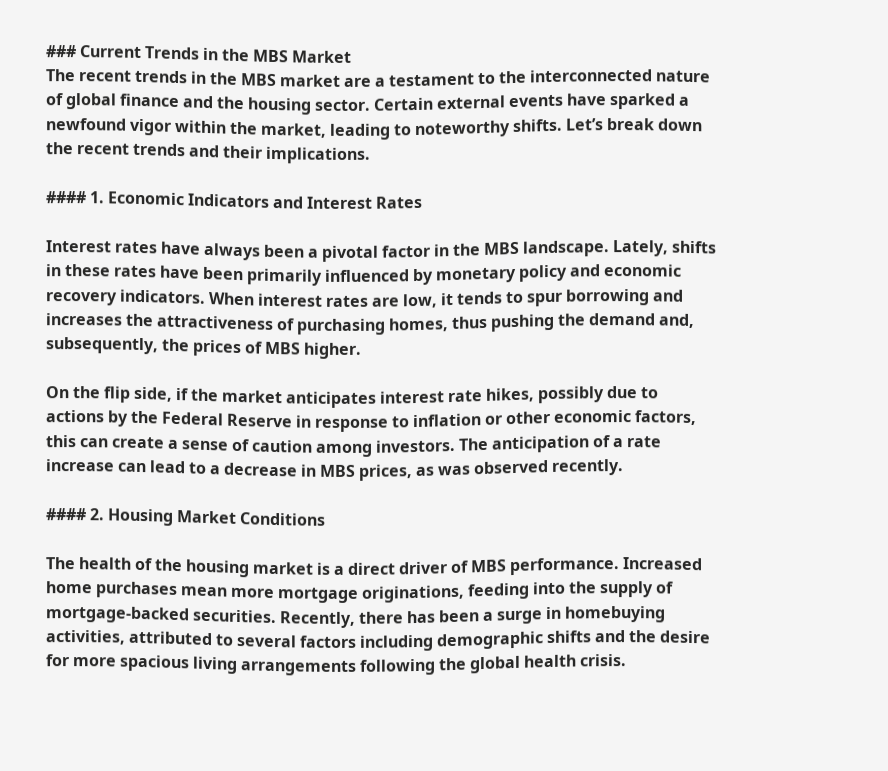### Current Trends in the MBS Market
The recent trends in the MBS market are a testament to the interconnected nature of global finance and the housing sector. Certain external events have sparked a newfound vigor within the market, leading to noteworthy shifts. Let’s break down the recent trends and their implications.

#### 1. Economic Indicators and Interest Rates

Interest rates have always been a pivotal factor in the MBS landscape. Lately, shifts in these rates have been primarily influenced by monetary policy and economic recovery indicators. When interest rates are low, it tends to spur borrowing and increases the attractiveness of purchasing homes, thus pushing the demand and, subsequently, the prices of MBS higher.

On the flip side, if the market anticipates interest rate hikes, possibly due to actions by the Federal Reserve in response to inflation or other economic factors, this can create a sense of caution among investors. The anticipation of a rate increase can lead to a decrease in MBS prices, as was observed recently.

#### 2. Housing Market Conditions

The health of the housing market is a direct driver of MBS performance. Increased home purchases mean more mortgage originations, feeding into the supply of mortgage-backed securities. Recently, there has been a surge in homebuying activities, attributed to several factors including demographic shifts and the desire for more spacious living arrangements following the global health crisis.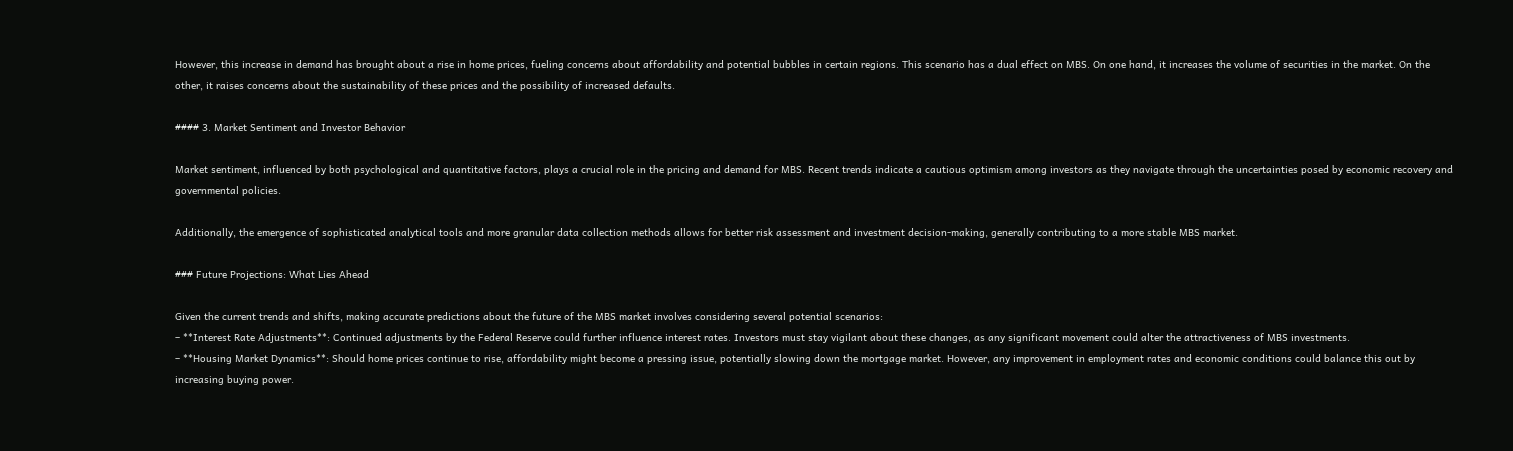However, this increase in demand has brought about a rise in home prices, fueling concerns about affordability and potential bubbles in certain regions. This scenario has a dual effect on MBS. On one hand, it increases the volume of securities in the market. On the other, it raises concerns about the sustainability of these prices and the possibility of increased defaults.

#### 3. Market Sentiment and Investor Behavior

Market sentiment, influenced by both psychological and quantitative factors, plays a crucial role in the pricing and demand for MBS. Recent trends indicate a cautious optimism among investors as they navigate through the uncertainties posed by economic recovery and governmental policies.

Additionally, the emergence of sophisticated analytical tools and more granular data collection methods allows for better risk assessment and investment decision-making, generally contributing to a more stable MBS market.

### Future Projections: What Lies Ahead

Given the current trends and shifts, making accurate predictions about the future of the MBS market involves considering several potential scenarios:
– **Interest Rate Adjustments**: Continued adjustments by the Federal Reserve could further influence interest rates. Investors must stay vigilant about these changes, as any significant movement could alter the attractiveness of MBS investments.
– **Housing Market Dynamics**: Should home prices continue to rise, affordability might become a pressing issue, potentially slowing down the mortgage market. However, any improvement in employment rates and economic conditions could balance this out by increasing buying power.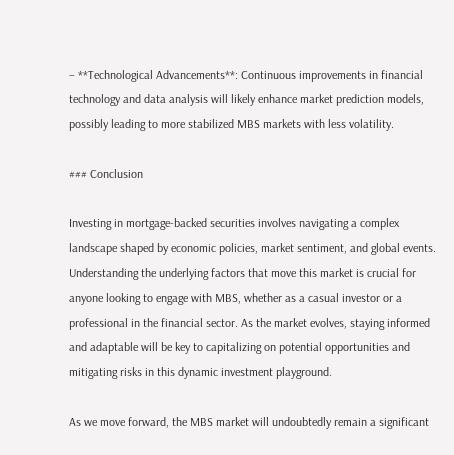– **Technological Advancements**: Continuous improvements in financial technology and data analysis will likely enhance market prediction models, possibly leading to more stabilized MBS markets with less volatility.

### Conclusion

Investing in mortgage-backed securities involves navigating a complex landscape shaped by economic policies, market sentiment, and global events. Understanding the underlying factors that move this market is crucial for anyone looking to engage with MBS, whether as a casual investor or a professional in the financial sector. As the market evolves, staying informed and adaptable will be key to capitalizing on potential opportunities and mitigating risks in this dynamic investment playground.

As we move forward, the MBS market will undoubtedly remain a significant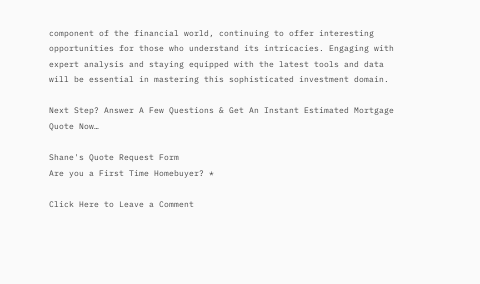component of the financial world, continuing to offer interesting opportunities for those who understand its intricacies. Engaging with expert analysis and staying equipped with the latest tools and data will be essential in mastering this sophisticated investment domain.

Next Step? Answer A Few Questions & Get An Instant Estimated Mortgage Quote Now…

Shane's Quote Request Form
Are you a First Time Homebuyer? *

Click Here to Leave a Comment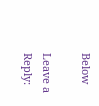Below

Leave a Reply: